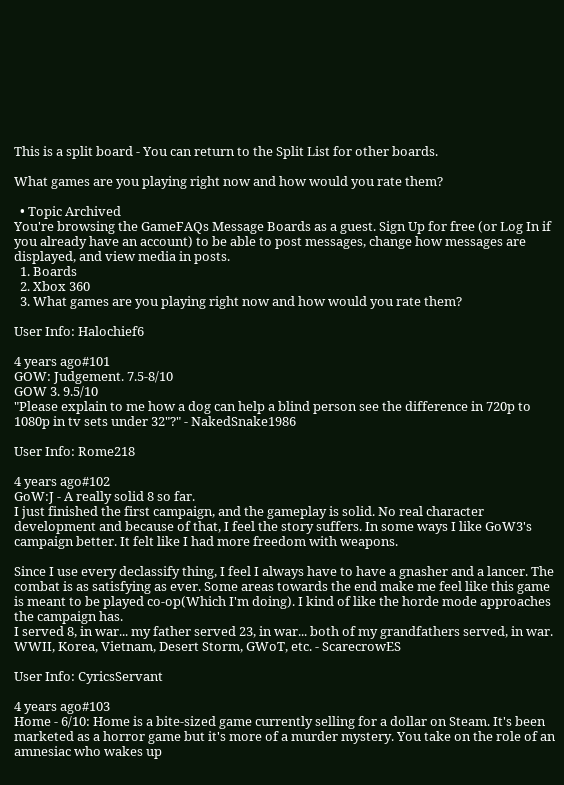This is a split board - You can return to the Split List for other boards.

What games are you playing right now and how would you rate them?

  • Topic Archived
You're browsing the GameFAQs Message Boards as a guest. Sign Up for free (or Log In if you already have an account) to be able to post messages, change how messages are displayed, and view media in posts.
  1. Boards
  2. Xbox 360
  3. What games are you playing right now and how would you rate them?

User Info: Halochief6

4 years ago#101
GOW: Judgement. 7.5-8/10
GOW 3. 9.5/10
"Please explain to me how a dog can help a blind person see the difference in 720p to 1080p in tv sets under 32"?" - NakedSnake1986

User Info: Rome218

4 years ago#102
GoW:J - A really solid 8 so far.
I just finished the first campaign, and the gameplay is solid. No real character development and because of that, I feel the story suffers. In some ways I like GoW3's campaign better. It felt like I had more freedom with weapons.

Since I use every declassify thing, I feel I always have to have a gnasher and a lancer. The combat is as satisfying as ever. Some areas towards the end make me feel like this game is meant to be played co-op(Which I'm doing). I kind of like the horde mode approaches the campaign has.
I served 8, in war... my father served 23, in war... both of my grandfathers served, in war. WWII, Korea, Vietnam, Desert Storm, GWoT, etc. - ScarecrowES

User Info: CyricsServant

4 years ago#103
Home - 6/10: Home is a bite-sized game currently selling for a dollar on Steam. It's been marketed as a horror game but it's more of a murder mystery. You take on the role of an amnesiac who wakes up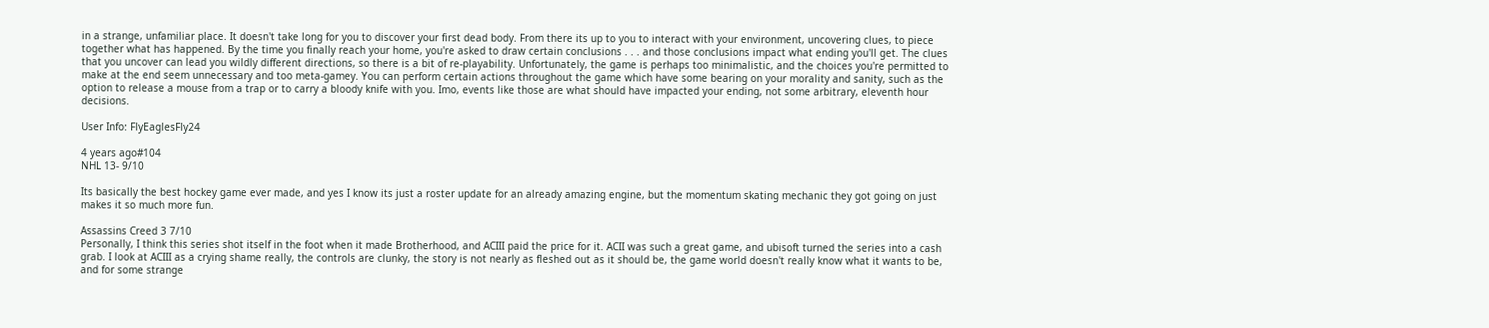in a strange, unfamiliar place. It doesn't take long for you to discover your first dead body. From there its up to you to interact with your environment, uncovering clues, to piece together what has happened. By the time you finally reach your home, you're asked to draw certain conclusions . . . and those conclusions impact what ending you'll get. The clues that you uncover can lead you wildly different directions, so there is a bit of re-playability. Unfortunately, the game is perhaps too minimalistic, and the choices you're permitted to make at the end seem unnecessary and too meta-gamey. You can perform certain actions throughout the game which have some bearing on your morality and sanity, such as the option to release a mouse from a trap or to carry a bloody knife with you. Imo, events like those are what should have impacted your ending, not some arbitrary, eleventh hour decisions.

User Info: FlyEaglesFly24

4 years ago#104
NHL 13- 9/10

Its basically the best hockey game ever made, and yes I know its just a roster update for an already amazing engine, but the momentum skating mechanic they got going on just makes it so much more fun.

Assassins Creed 3 7/10
Personally, I think this series shot itself in the foot when it made Brotherhood, and ACIII paid the price for it. ACII was such a great game, and ubisoft turned the series into a cash grab. I look at ACIII as a crying shame really, the controls are clunky, the story is not nearly as fleshed out as it should be, the game world doesn't really know what it wants to be, and for some strange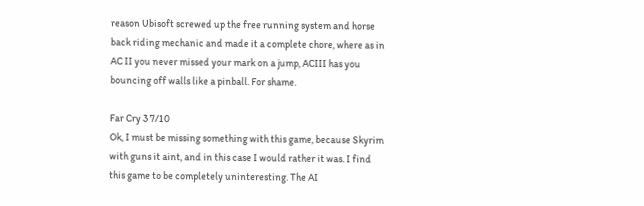reason Ubisoft screwed up the free running system and horse back riding mechanic and made it a complete chore, where as in AC II you never missed your mark on a jump, ACIII has you bouncing off walls like a pinball. For shame.

Far Cry 3 7/10
Ok, I must be missing something with this game, because Skyrim with guns it aint, and in this case I would rather it was. I find this game to be completely uninteresting. The AI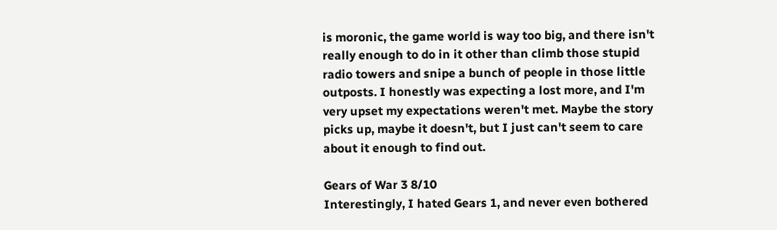is moronic, the game world is way too big, and there isn't really enough to do in it other than climb those stupid radio towers and snipe a bunch of people in those little outposts. I honestly was expecting a lost more, and I'm very upset my expectations weren't met. Maybe the story picks up, maybe it doesn't, but I just can't seem to care about it enough to find out.

Gears of War 3 8/10
Interestingly, I hated Gears 1, and never even bothered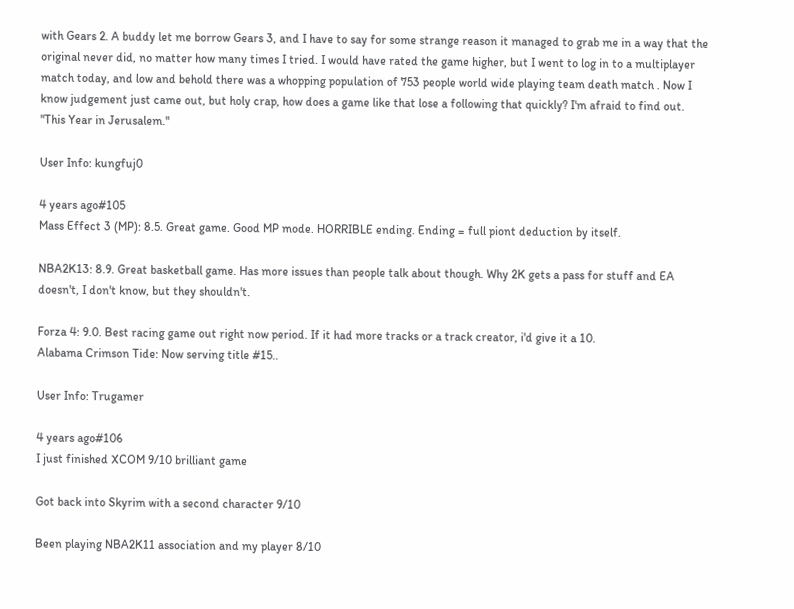with Gears 2. A buddy let me borrow Gears 3, and I have to say for some strange reason it managed to grab me in a way that the original never did, no matter how many times I tried. I would have rated the game higher, but I went to log in to a multiplayer match today, and low and behold there was a whopping population of 753 people world wide playing team death match . Now I know judgement just came out, but holy crap, how does a game like that lose a following that quickly? I'm afraid to find out.
"This Year in Jerusalem."

User Info: kungfuj0

4 years ago#105
Mass Effect 3 (MP): 8.5. Great game. Good MP mode. HORRIBLE ending. Ending = full piont deduction by itself.

NBA2K13: 8.9. Great basketball game. Has more issues than people talk about though. Why 2K gets a pass for stuff and EA doesn't, I don't know, but they shouldn't.

Forza 4: 9.0. Best racing game out right now period. If it had more tracks or a track creator, i'd give it a 10.
Alabama Crimson Tide: Now serving title #15..

User Info: Trugamer

4 years ago#106
I just finished XCOM 9/10 brilliant game

Got back into Skyrim with a second character 9/10

Been playing NBA2K11 association and my player 8/10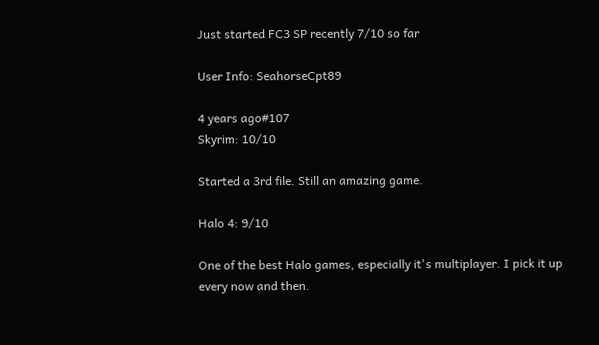Just started FC3 SP recently 7/10 so far

User Info: SeahorseCpt89

4 years ago#107
Skyrim: 10/10

Started a 3rd file. Still an amazing game.

Halo 4: 9/10

One of the best Halo games, especially it's multiplayer. I pick it up every now and then.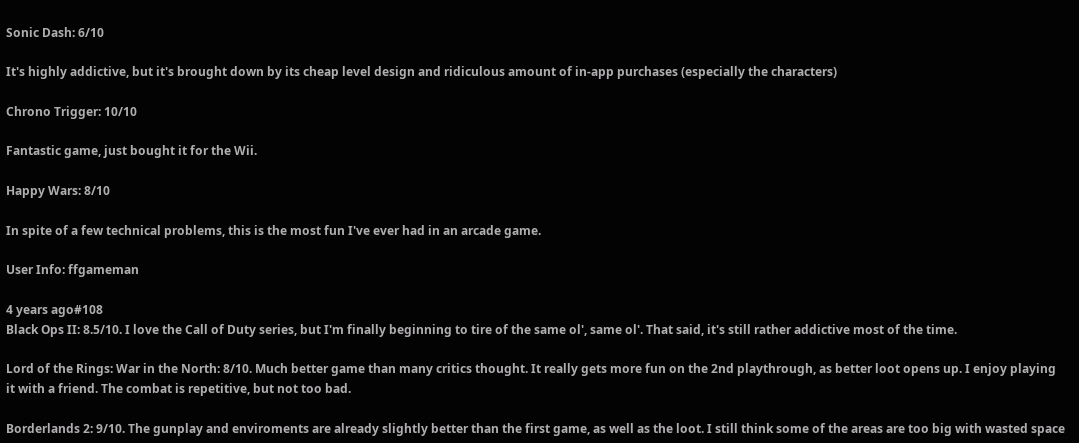Sonic Dash: 6/10

It's highly addictive, but it's brought down by its cheap level design and ridiculous amount of in-app purchases (especially the characters)

Chrono Trigger: 10/10

Fantastic game, just bought it for the Wii.

Happy Wars: 8/10

In spite of a few technical problems, this is the most fun I've ever had in an arcade game.

User Info: ffgameman

4 years ago#108
Black Ops II: 8.5/10. I love the Call of Duty series, but I'm finally beginning to tire of the same ol', same ol'. That said, it's still rather addictive most of the time.

Lord of the Rings: War in the North: 8/10. Much better game than many critics thought. It really gets more fun on the 2nd playthrough, as better loot opens up. I enjoy playing it with a friend. The combat is repetitive, but not too bad.

Borderlands 2: 9/10. The gunplay and enviroments are already slightly better than the first game, as well as the loot. I still think some of the areas are too big with wasted space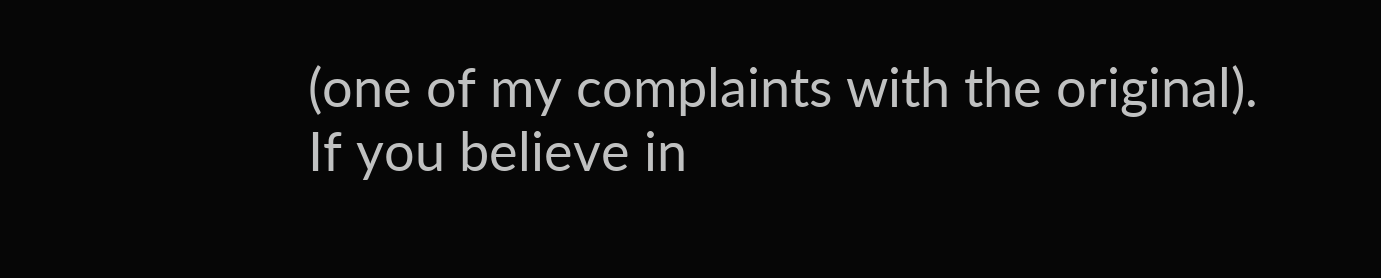(one of my complaints with the original).
If you believe in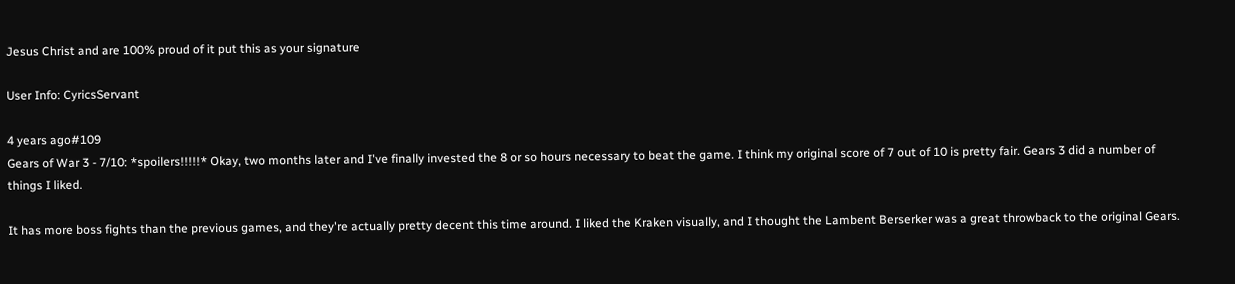Jesus Christ and are 100% proud of it put this as your signature

User Info: CyricsServant

4 years ago#109
Gears of War 3 - 7/10: *spoilers!!!!!* Okay, two months later and I've finally invested the 8 or so hours necessary to beat the game. I think my original score of 7 out of 10 is pretty fair. Gears 3 did a number of things I liked.

It has more boss fights than the previous games, and they're actually pretty decent this time around. I liked the Kraken visually, and I thought the Lambent Berserker was a great throwback to the original Gears.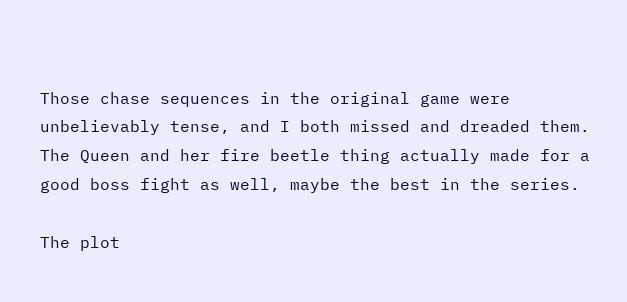Those chase sequences in the original game were unbelievably tense, and I both missed and dreaded them. The Queen and her fire beetle thing actually made for a good boss fight as well, maybe the best in the series.

The plot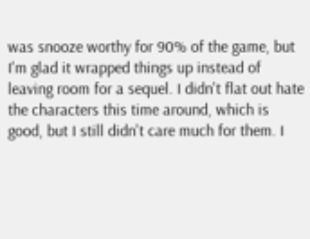was snooze worthy for 90% of the game, but I'm glad it wrapped things up instead of leaving room for a sequel. I didn't flat out hate the characters this time around, which is good, but I still didn't care much for them. I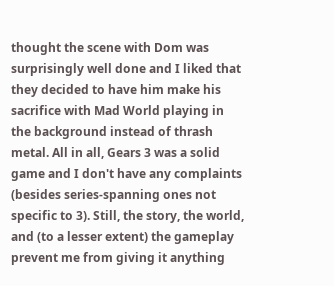thought the scene with Dom was surprisingly well done and I liked that they decided to have him make his sacrifice with Mad World playing in the background instead of thrash metal. All in all, Gears 3 was a solid game and I don't have any complaints (besides series-spanning ones not specific to 3). Still, the story, the world, and (to a lesser extent) the gameplay prevent me from giving it anything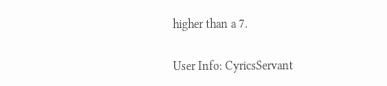higher than a 7.

User Info: CyricsServant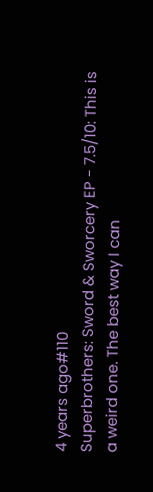4 years ago#110
Superbrothers: Sword & Sworcery EP - 7.5/10: This is a weird one. The best way I can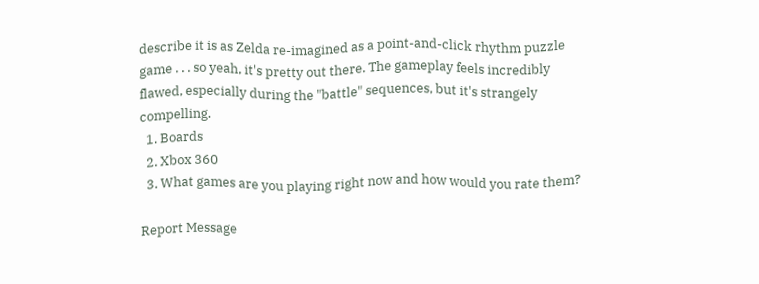describe it is as Zelda re-imagined as a point-and-click rhythm puzzle game . . . so yeah, it's pretty out there. The gameplay feels incredibly flawed, especially during the "battle" sequences, but it's strangely compelling.
  1. Boards
  2. Xbox 360
  3. What games are you playing right now and how would you rate them?

Report Message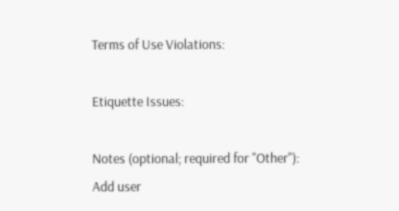Terms of Use Violations:

Etiquette Issues:

Notes (optional; required for "Other"):
Add user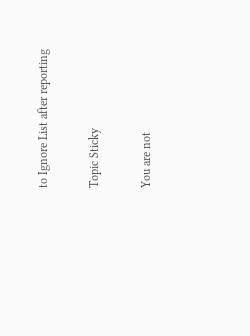to Ignore List after reporting

Topic Sticky

You are not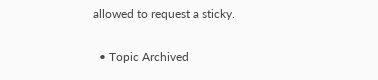allowed to request a sticky.

  • Topic Archived